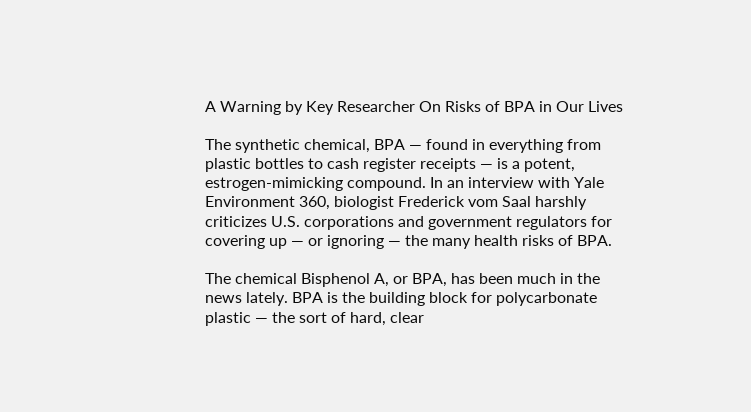A Warning by Key Researcher On Risks of BPA in Our Lives

The synthetic chemical, BPA — found in everything from plastic bottles to cash register receipts — is a potent, estrogen-mimicking compound. In an interview with Yale Environment 360, biologist Frederick vom Saal harshly criticizes U.S. corporations and government regulators for covering up — or ignoring — the many health risks of BPA.

The chemical Bisphenol A, or BPA, has been much in the news lately. BPA is the building block for polycarbonate plastic — the sort of hard, clear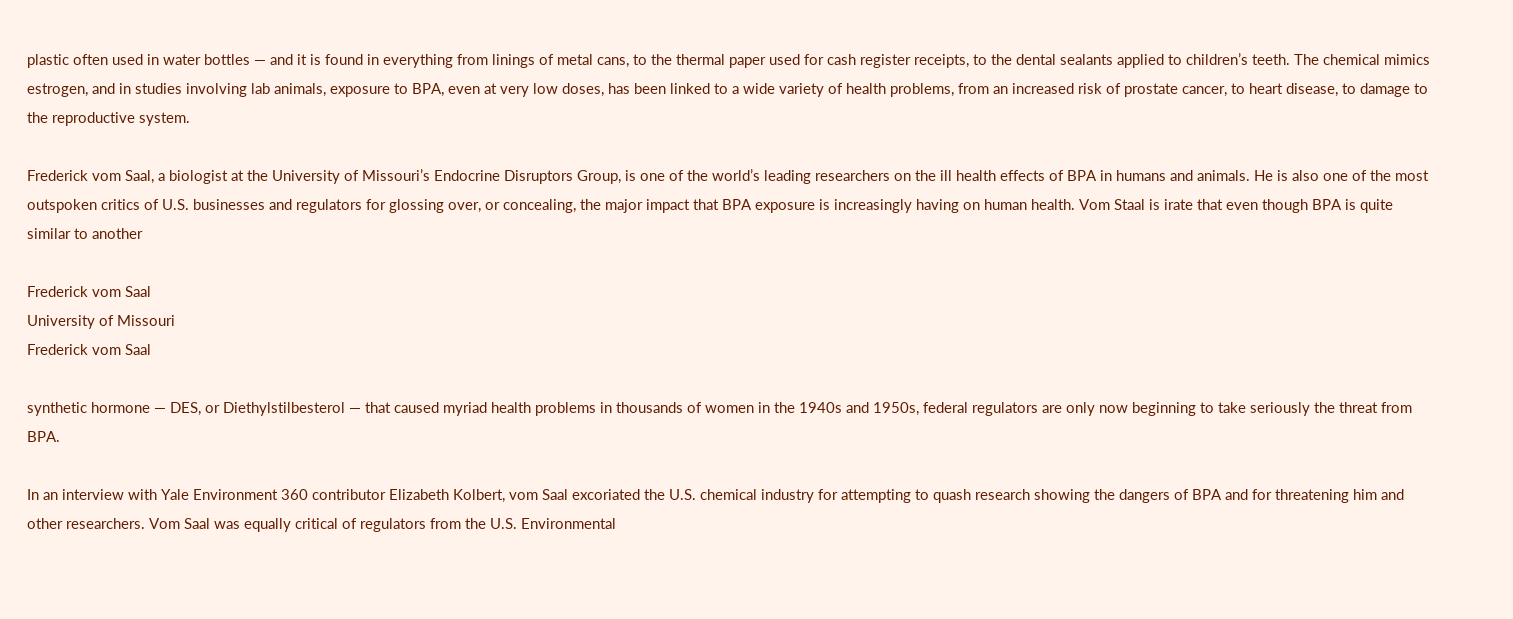plastic often used in water bottles — and it is found in everything from linings of metal cans, to the thermal paper used for cash register receipts, to the dental sealants applied to children’s teeth. The chemical mimics estrogen, and in studies involving lab animals, exposure to BPA, even at very low doses, has been linked to a wide variety of health problems, from an increased risk of prostate cancer, to heart disease, to damage to the reproductive system.

Frederick vom Saal, a biologist at the University of Missouri’s Endocrine Disruptors Group, is one of the world’s leading researchers on the ill health effects of BPA in humans and animals. He is also one of the most outspoken critics of U.S. businesses and regulators for glossing over, or concealing, the major impact that BPA exposure is increasingly having on human health. Vom Staal is irate that even though BPA is quite similar to another

Frederick vom Saal
University of Missouri
Frederick vom Saal

synthetic hormone — DES, or Diethylstilbesterol — that caused myriad health problems in thousands of women in the 1940s and 1950s, federal regulators are only now beginning to take seriously the threat from BPA.

In an interview with Yale Environment 360 contributor Elizabeth Kolbert, vom Saal excoriated the U.S. chemical industry for attempting to quash research showing the dangers of BPA and for threatening him and other researchers. Vom Saal was equally critical of regulators from the U.S. Environmental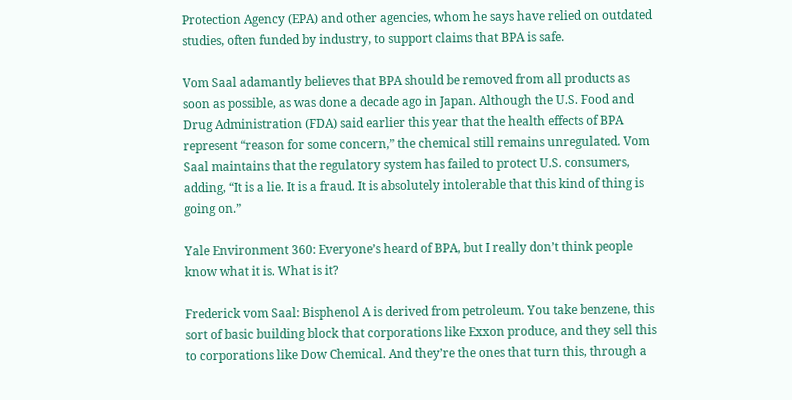Protection Agency (EPA) and other agencies, whom he says have relied on outdated studies, often funded by industry, to support claims that BPA is safe.

Vom Saal adamantly believes that BPA should be removed from all products as soon as possible, as was done a decade ago in Japan. Although the U.S. Food and Drug Administration (FDA) said earlier this year that the health effects of BPA represent “reason for some concern,” the chemical still remains unregulated. Vom Saal maintains that the regulatory system has failed to protect U.S. consumers, adding, “It is a lie. It is a fraud. It is absolutely intolerable that this kind of thing is going on.”

Yale Environment 360: Everyone’s heard of BPA, but I really don’t think people know what it is. What is it?

Frederick vom Saal: Bisphenol A is derived from petroleum. You take benzene, this sort of basic building block that corporations like Exxon produce, and they sell this to corporations like Dow Chemical. And they’re the ones that turn this, through a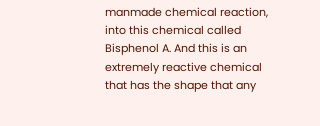manmade chemical reaction, into this chemical called Bisphenol A. And this is an extremely reactive chemical that has the shape that any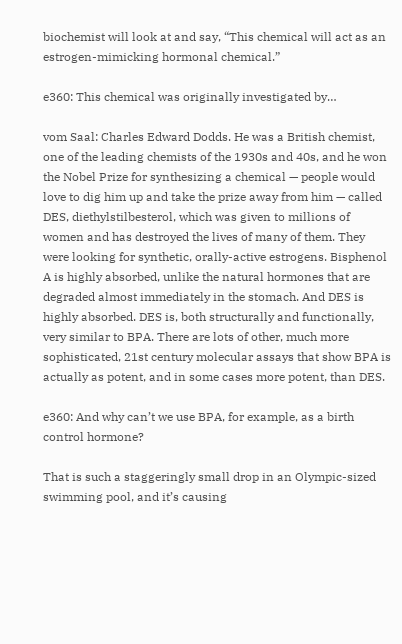biochemist will look at and say, “This chemical will act as an estrogen-mimicking hormonal chemical.”

e360: This chemical was originally investigated by…

vom Saal: Charles Edward Dodds. He was a British chemist, one of the leading chemists of the 1930s and 40s, and he won the Nobel Prize for synthesizing a chemical — people would love to dig him up and take the prize away from him — called DES, diethylstilbesterol, which was given to millions of women and has destroyed the lives of many of them. They were looking for synthetic, orally-active estrogens. Bisphenol A is highly absorbed, unlike the natural hormones that are degraded almost immediately in the stomach. And DES is highly absorbed. DES is, both structurally and functionally, very similar to BPA. There are lots of other, much more sophisticated, 21st century molecular assays that show BPA is actually as potent, and in some cases more potent, than DES.

e360: And why can’t we use BPA, for example, as a birth control hormone?

That is such a staggeringly small drop in an Olympic-sized swimming pool, and it’s causing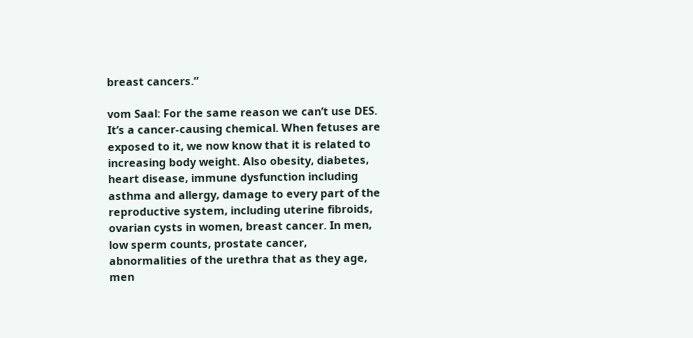breast cancers.”

vom Saal: For the same reason we can’t use DES. It’s a cancer-causing chemical. When fetuses are exposed to it, we now know that it is related to increasing body weight. Also obesity, diabetes, heart disease, immune dysfunction including asthma and allergy, damage to every part of the reproductive system, including uterine fibroids, ovarian cysts in women, breast cancer. In men, low sperm counts, prostate cancer, abnormalities of the urethra that as they age, men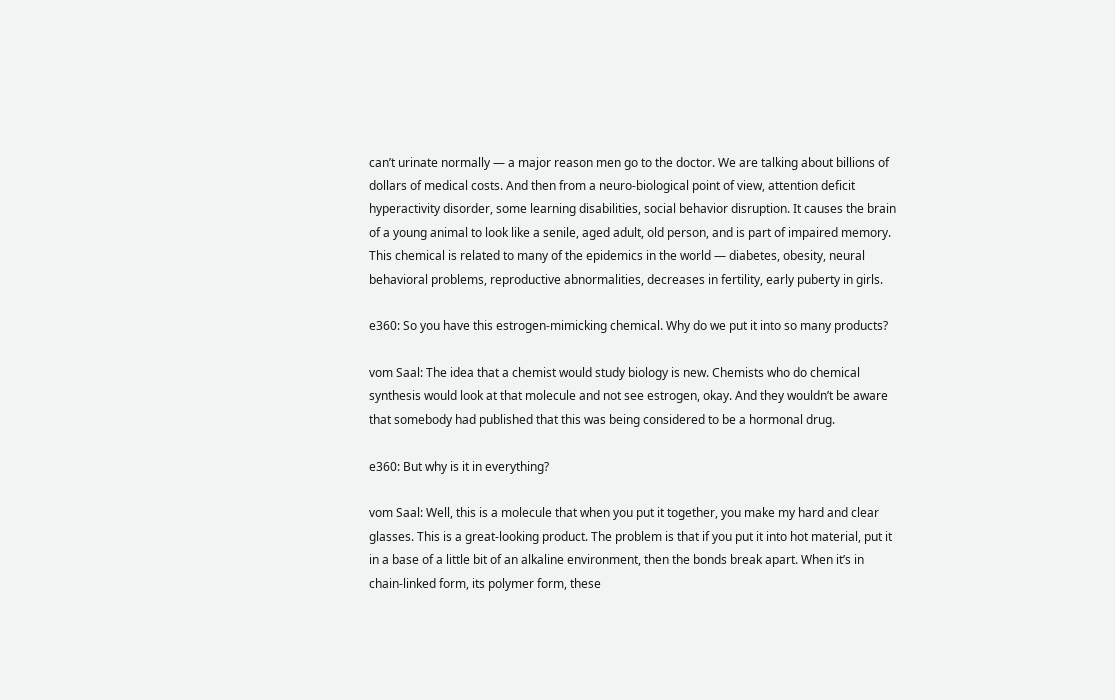can’t urinate normally — a major reason men go to the doctor. We are talking about billions of dollars of medical costs. And then from a neuro-biological point of view, attention deficit hyperactivity disorder, some learning disabilities, social behavior disruption. It causes the brain of a young animal to look like a senile, aged adult, old person, and is part of impaired memory. This chemical is related to many of the epidemics in the world — diabetes, obesity, neural behavioral problems, reproductive abnormalities, decreases in fertility, early puberty in girls.

e360: So you have this estrogen-mimicking chemical. Why do we put it into so many products?

vom Saal: The idea that a chemist would study biology is new. Chemists who do chemical synthesis would look at that molecule and not see estrogen, okay. And they wouldn’t be aware that somebody had published that this was being considered to be a hormonal drug.

e360: But why is it in everything?

vom Saal: Well, this is a molecule that when you put it together, you make my hard and clear glasses. This is a great-looking product. The problem is that if you put it into hot material, put it in a base of a little bit of an alkaline environment, then the bonds break apart. When it’s in chain-linked form, its polymer form, these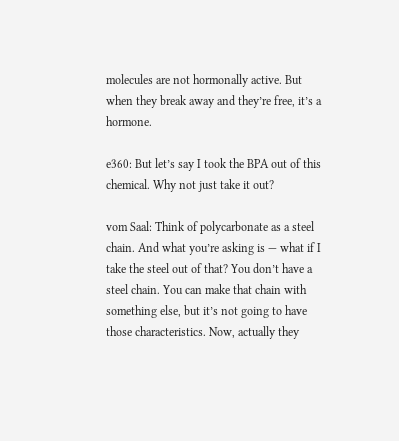molecules are not hormonally active. But when they break away and they’re free, it’s a hormone.

e360: But let’s say I took the BPA out of this chemical. Why not just take it out?

vom Saal: Think of polycarbonate as a steel chain. And what you’re asking is — what if I take the steel out of that? You don’t have a steel chain. You can make that chain with something else, but it’s not going to have those characteristics. Now, actually they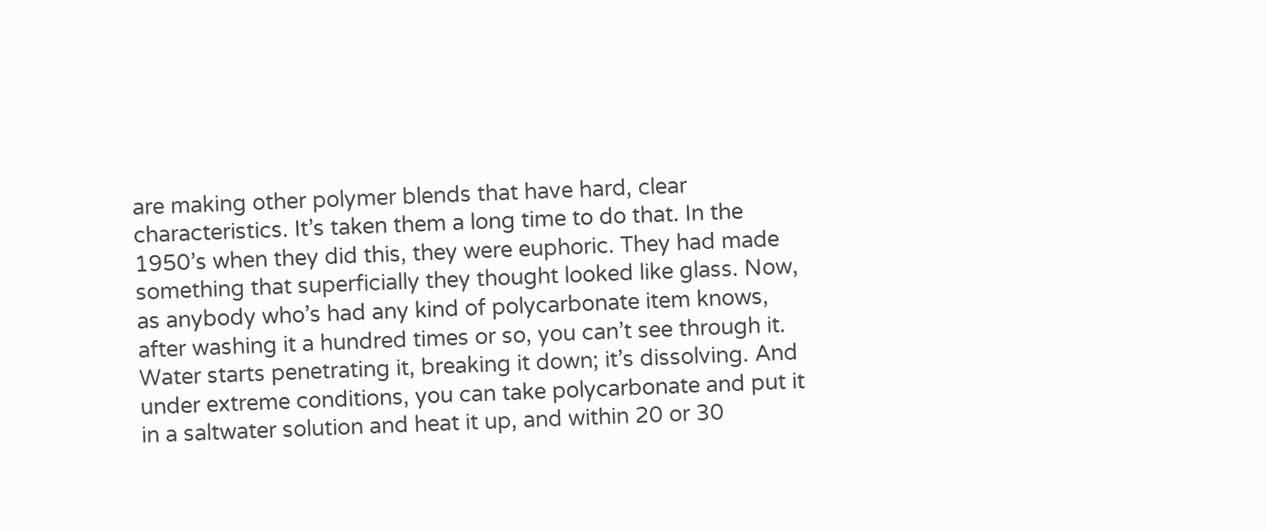are making other polymer blends that have hard, clear characteristics. It’s taken them a long time to do that. In the 1950’s when they did this, they were euphoric. They had made something that superficially they thought looked like glass. Now, as anybody who’s had any kind of polycarbonate item knows, after washing it a hundred times or so, you can’t see through it. Water starts penetrating it, breaking it down; it’s dissolving. And under extreme conditions, you can take polycarbonate and put it in a saltwater solution and heat it up, and within 20 or 30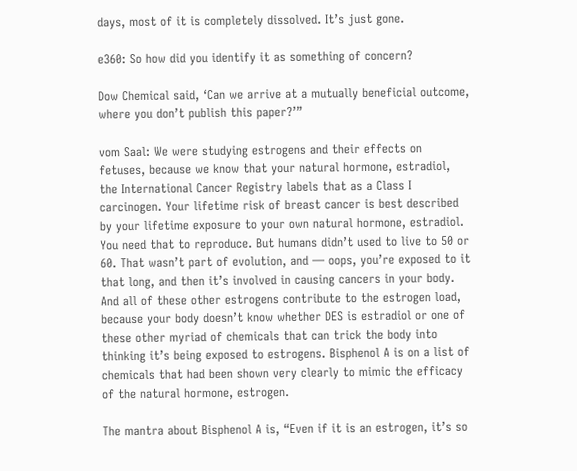days, most of it is completely dissolved. It’s just gone.

e360: So how did you identify it as something of concern?

Dow Chemical said, ‘Can we arrive at a mutually beneficial outcome, where you don’t publish this paper?’”

vom Saal: We were studying estrogens and their effects on fetuses, because we know that your natural hormone, estradiol, the International Cancer Registry labels that as a Class I carcinogen. Your lifetime risk of breast cancer is best described by your lifetime exposure to your own natural hormone, estradiol. You need that to reproduce. But humans didn’t used to live to 50 or 60. That wasn’t part of evolution, and — oops, you’re exposed to it that long, and then it’s involved in causing cancers in your body. And all of these other estrogens contribute to the estrogen load, because your body doesn’t know whether DES is estradiol or one of these other myriad of chemicals that can trick the body into thinking it’s being exposed to estrogens. Bisphenol A is on a list of chemicals that had been shown very clearly to mimic the efficacy of the natural hormone, estrogen.

The mantra about Bisphenol A is, “Even if it is an estrogen, it’s so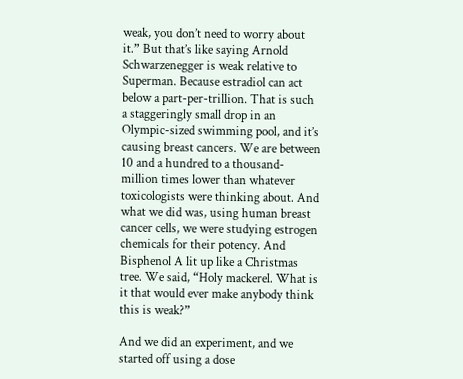weak, you don’t need to worry about it.” But that’s like saying Arnold Schwarzenegger is weak relative to Superman. Because estradiol can act below a part-per-trillion. That is such a staggeringly small drop in an Olympic-sized swimming pool, and it’s causing breast cancers. We are between 10 and a hundred to a thousand-million times lower than whatever toxicologists were thinking about. And what we did was, using human breast cancer cells, we were studying estrogen chemicals for their potency. And Bisphenol A lit up like a Christmas tree. We said, “Holy mackerel. What is it that would ever make anybody think this is weak?”

And we did an experiment, and we started off using a dose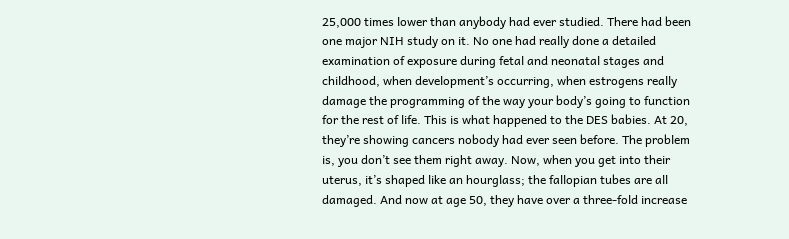25,000 times lower than anybody had ever studied. There had been one major NIH study on it. No one had really done a detailed examination of exposure during fetal and neonatal stages and childhood, when development’s occurring, when estrogens really damage the programming of the way your body’s going to function for the rest of life. This is what happened to the DES babies. At 20, they’re showing cancers nobody had ever seen before. The problem is, you don’t see them right away. Now, when you get into their uterus, it’s shaped like an hourglass; the fallopian tubes are all damaged. And now at age 50, they have over a three-fold increase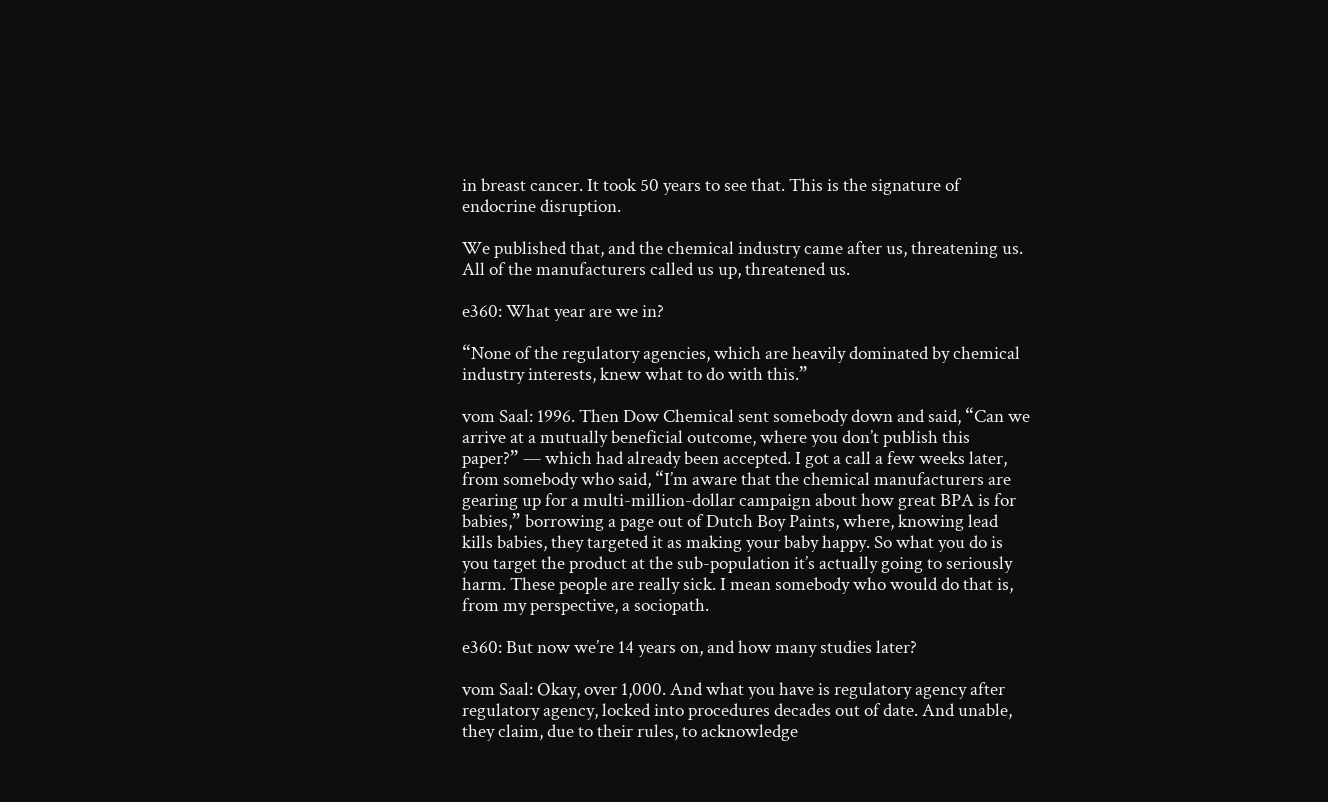in breast cancer. It took 50 years to see that. This is the signature of endocrine disruption.

We published that, and the chemical industry came after us, threatening us. All of the manufacturers called us up, threatened us.

e360: What year are we in?

“None of the regulatory agencies, which are heavily dominated by chemical industry interests, knew what to do with this.”

vom Saal: 1996. Then Dow Chemical sent somebody down and said, “Can we arrive at a mutually beneficial outcome, where you don’t publish this paper?” — which had already been accepted. I got a call a few weeks later, from somebody who said, “I’m aware that the chemical manufacturers are gearing up for a multi-million-dollar campaign about how great BPA is for babies,” borrowing a page out of Dutch Boy Paints, where, knowing lead kills babies, they targeted it as making your baby happy. So what you do is you target the product at the sub-population it’s actually going to seriously harm. These people are really sick. I mean somebody who would do that is, from my perspective, a sociopath.

e360: But now we’re 14 years on, and how many studies later?

vom Saal: Okay, over 1,000. And what you have is regulatory agency after regulatory agency, locked into procedures decades out of date. And unable, they claim, due to their rules, to acknowledge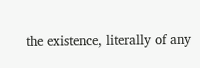the existence, literally of any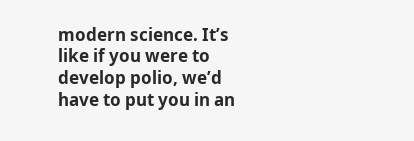modern science. It’s like if you were to develop polio, we’d have to put you in an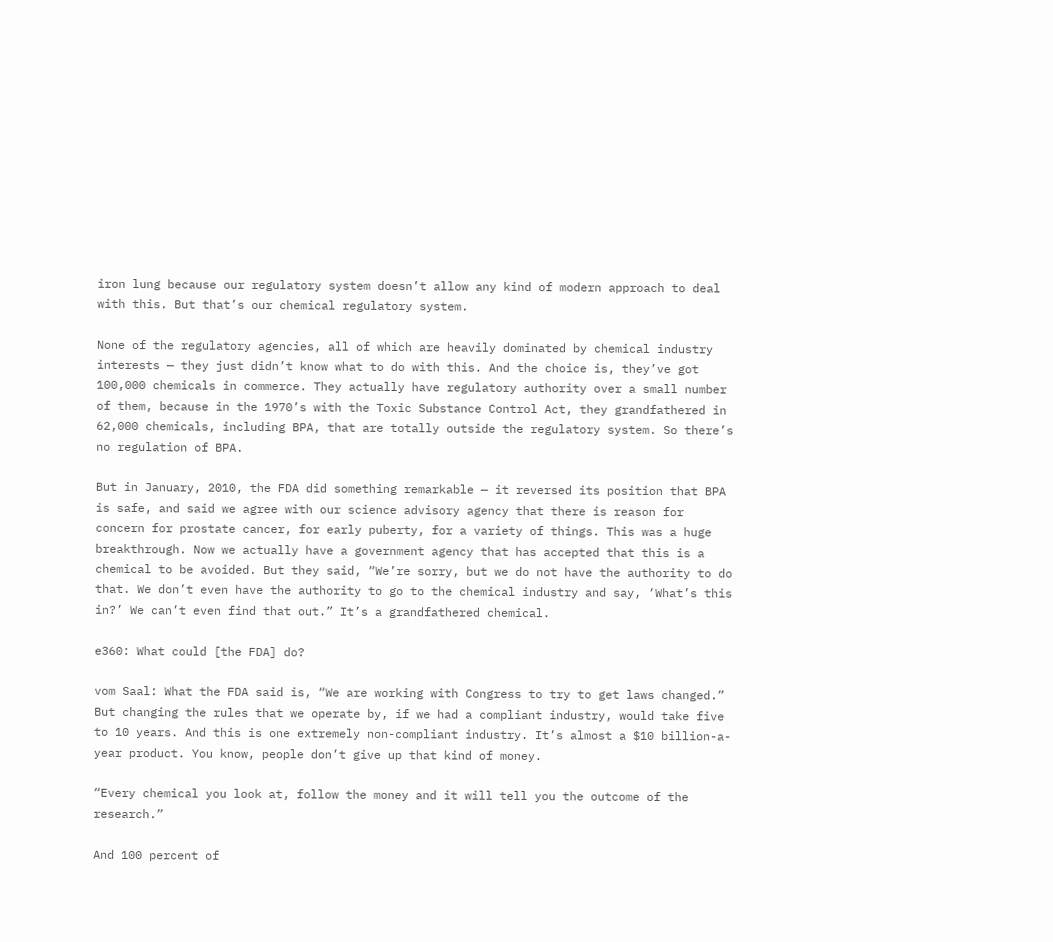iron lung because our regulatory system doesn’t allow any kind of modern approach to deal with this. But that’s our chemical regulatory system.

None of the regulatory agencies, all of which are heavily dominated by chemical industry interests — they just didn’t know what to do with this. And the choice is, they’ve got 100,000 chemicals in commerce. They actually have regulatory authority over a small number of them, because in the 1970’s with the Toxic Substance Control Act, they grandfathered in 62,000 chemicals, including BPA, that are totally outside the regulatory system. So there’s no regulation of BPA.

But in January, 2010, the FDA did something remarkable — it reversed its position that BPA is safe, and said we agree with our science advisory agency that there is reason for concern for prostate cancer, for early puberty, for a variety of things. This was a huge breakthrough. Now we actually have a government agency that has accepted that this is a chemical to be avoided. But they said, “We’re sorry, but we do not have the authority to do that. We don’t even have the authority to go to the chemical industry and say, ‘What’s this in?’ We can’t even find that out.” It’s a grandfathered chemical.

e360: What could [the FDA] do?

vom Saal: What the FDA said is, “We are working with Congress to try to get laws changed.” But changing the rules that we operate by, if we had a compliant industry, would take five to 10 years. And this is one extremely non-compliant industry. It’s almost a $10 billion-a-year product. You know, people don’t give up that kind of money.

“Every chemical you look at, follow the money and it will tell you the outcome of the research.”

And 100 percent of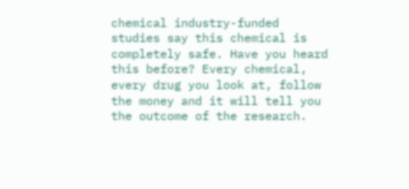chemical industry-funded studies say this chemical is completely safe. Have you heard this before? Every chemical, every drug you look at, follow the money and it will tell you the outcome of the research.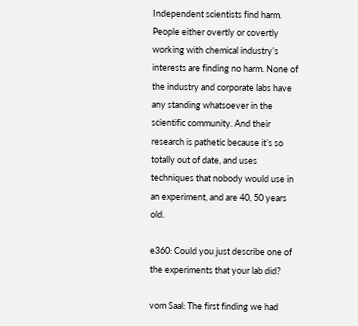Independent scientists find harm. People either overtly or covertly working with chemical industry’s interests are finding no harm. None of the industry and corporate labs have any standing whatsoever in the scientific community. And their research is pathetic because it’s so totally out of date, and uses techniques that nobody would use in an experiment, and are 40, 50 years old.

e360: Could you just describe one of the experiments that your lab did?

vom Saal: The first finding we had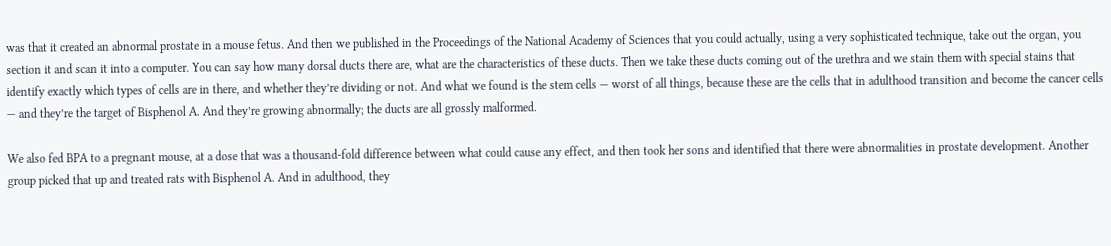was that it created an abnormal prostate in a mouse fetus. And then we published in the Proceedings of the National Academy of Sciences that you could actually, using a very sophisticated technique, take out the organ, you section it and scan it into a computer. You can say how many dorsal ducts there are, what are the characteristics of these ducts. Then we take these ducts coming out of the urethra and we stain them with special stains that identify exactly which types of cells are in there, and whether they’re dividing or not. And what we found is the stem cells — worst of all things, because these are the cells that in adulthood transition and become the cancer cells — and they’re the target of Bisphenol A. And they’re growing abnormally; the ducts are all grossly malformed.

We also fed BPA to a pregnant mouse, at a dose that was a thousand-fold difference between what could cause any effect, and then took her sons and identified that there were abnormalities in prostate development. Another group picked that up and treated rats with Bisphenol A. And in adulthood, they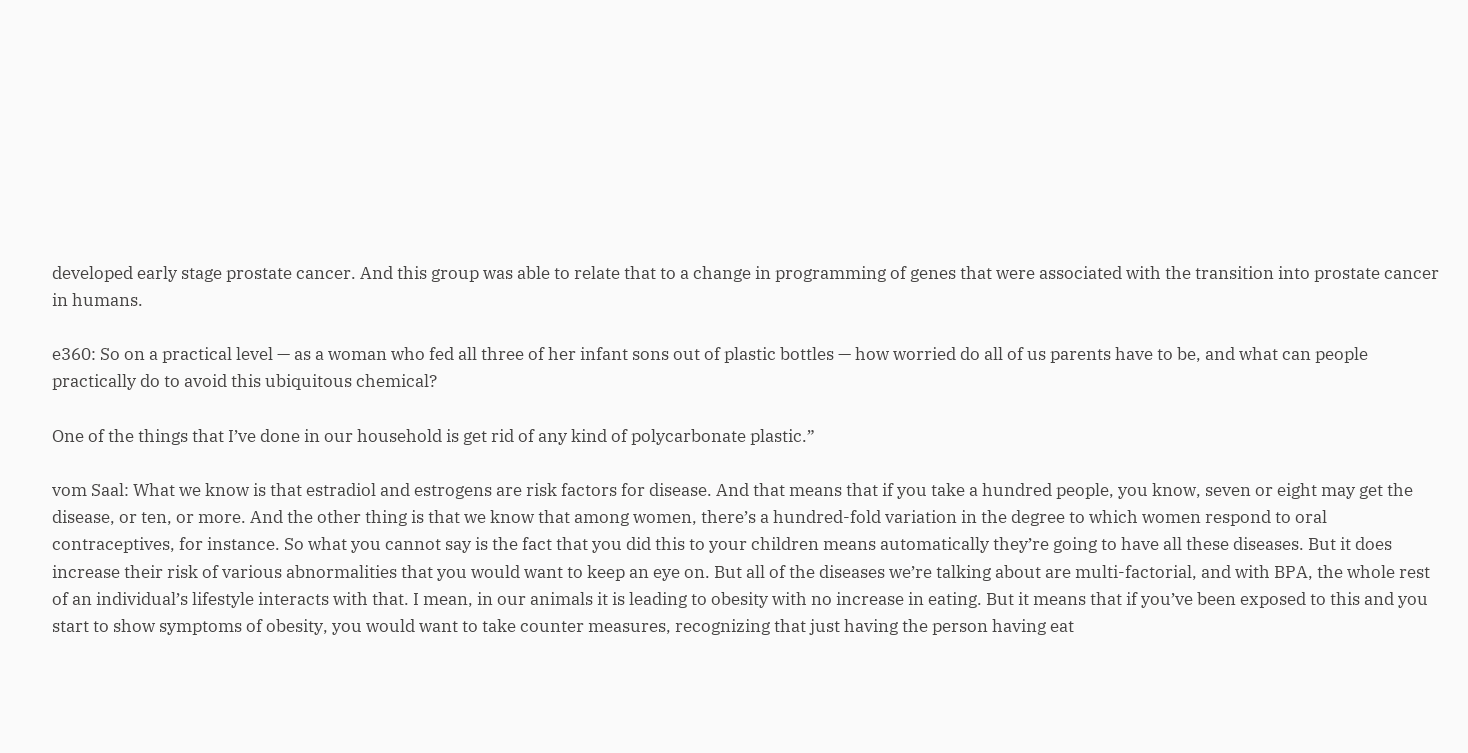developed early stage prostate cancer. And this group was able to relate that to a change in programming of genes that were associated with the transition into prostate cancer in humans.

e360: So on a practical level — as a woman who fed all three of her infant sons out of plastic bottles — how worried do all of us parents have to be, and what can people practically do to avoid this ubiquitous chemical?

One of the things that I’ve done in our household is get rid of any kind of polycarbonate plastic.”

vom Saal: What we know is that estradiol and estrogens are risk factors for disease. And that means that if you take a hundred people, you know, seven or eight may get the disease, or ten, or more. And the other thing is that we know that among women, there’s a hundred-fold variation in the degree to which women respond to oral contraceptives, for instance. So what you cannot say is the fact that you did this to your children means automatically they’re going to have all these diseases. But it does increase their risk of various abnormalities that you would want to keep an eye on. But all of the diseases we’re talking about are multi-factorial, and with BPA, the whole rest of an individual’s lifestyle interacts with that. I mean, in our animals it is leading to obesity with no increase in eating. But it means that if you’ve been exposed to this and you start to show symptoms of obesity, you would want to take counter measures, recognizing that just having the person having eat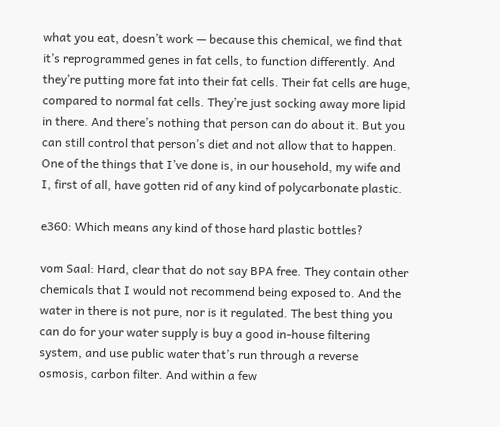what you eat, doesn’t work — because this chemical, we find that it’s reprogrammed genes in fat cells, to function differently. And they’re putting more fat into their fat cells. Their fat cells are huge, compared to normal fat cells. They’re just socking away more lipid in there. And there’s nothing that person can do about it. But you can still control that person’s diet and not allow that to happen. One of the things that I’ve done is, in our household, my wife and I, first of all, have gotten rid of any kind of polycarbonate plastic.

e360: Which means any kind of those hard plastic bottles?

vom Saal: Hard, clear that do not say BPA free. They contain other chemicals that I would not recommend being exposed to. And the water in there is not pure, nor is it regulated. The best thing you can do for your water supply is buy a good in-house filtering system, and use public water that’s run through a reverse osmosis, carbon filter. And within a few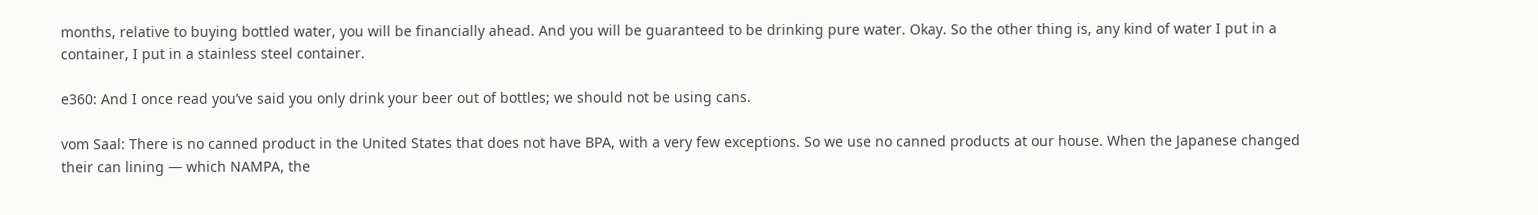months, relative to buying bottled water, you will be financially ahead. And you will be guaranteed to be drinking pure water. Okay. So the other thing is, any kind of water I put in a container, I put in a stainless steel container.

e360: And I once read you’ve said you only drink your beer out of bottles; we should not be using cans.

vom Saal: There is no canned product in the United States that does not have BPA, with a very few exceptions. So we use no canned products at our house. When the Japanese changed their can lining — which NAMPA, the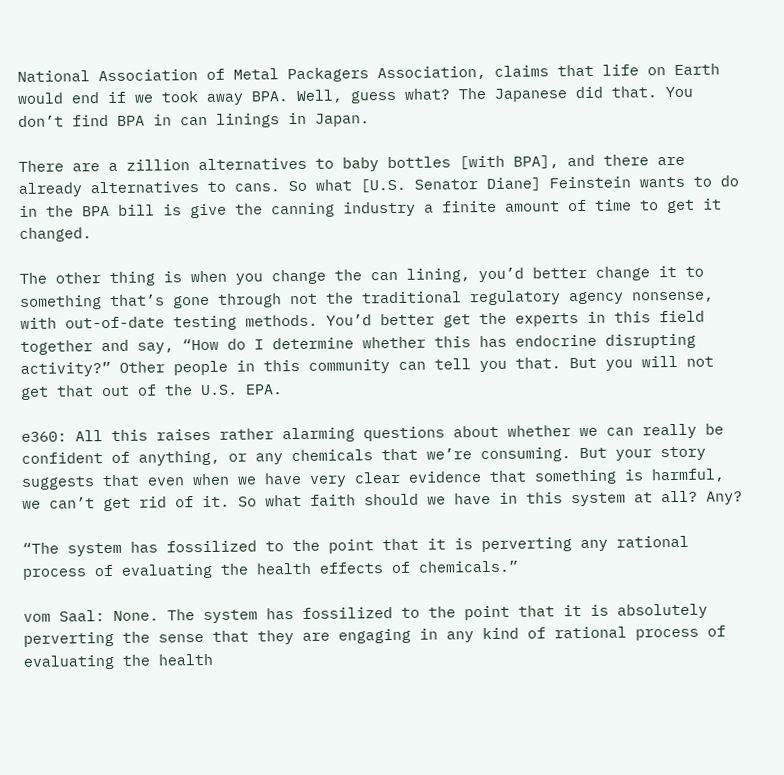National Association of Metal Packagers Association, claims that life on Earth would end if we took away BPA. Well, guess what? The Japanese did that. You don’t find BPA in can linings in Japan.

There are a zillion alternatives to baby bottles [with BPA], and there are already alternatives to cans. So what [U.S. Senator Diane] Feinstein wants to do in the BPA bill is give the canning industry a finite amount of time to get it changed.

The other thing is when you change the can lining, you’d better change it to something that’s gone through not the traditional regulatory agency nonsense, with out-of-date testing methods. You’d better get the experts in this field together and say, “How do I determine whether this has endocrine disrupting activity?” Other people in this community can tell you that. But you will not get that out of the U.S. EPA.

e360: All this raises rather alarming questions about whether we can really be confident of anything, or any chemicals that we’re consuming. But your story suggests that even when we have very clear evidence that something is harmful, we can’t get rid of it. So what faith should we have in this system at all? Any?

“The system has fossilized to the point that it is perverting any rational process of evaluating the health effects of chemicals.”

vom Saal: None. The system has fossilized to the point that it is absolutely perverting the sense that they are engaging in any kind of rational process of evaluating the health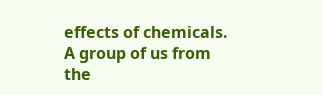effects of chemicals. A group of us from the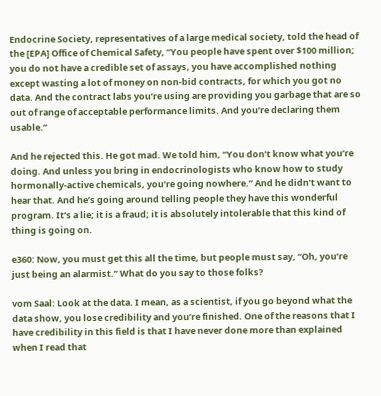Endocrine Society, representatives of a large medical society, told the head of the [EPA] Office of Chemical Safety, “You people have spent over $100 million; you do not have a credible set of assays, you have accomplished nothing except wasting a lot of money on non-bid contracts, for which you got no data. And the contract labs you’re using are providing you garbage that are so out of range of acceptable performance limits. And you’re declaring them usable.”

And he rejected this. He got mad. We told him, “You don’t know what you’re doing. And unless you bring in endocrinologists who know how to study hormonally-active chemicals, you’re going nowhere.” And he didn’t want to hear that. And he’s going around telling people they have this wonderful program. It’s a lie; it is a fraud; it is absolutely intolerable that this kind of thing is going on.

e360: Now, you must get this all the time, but people must say, “Oh, you’re just being an alarmist.” What do you say to those folks?

vom Saal: Look at the data. I mean, as a scientist, if you go beyond what the data show, you lose credibility and you’re finished. One of the reasons that I have credibility in this field is that I have never done more than explained when I read that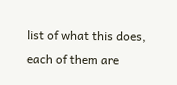list of what this does, each of them are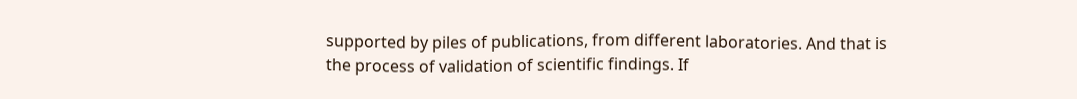supported by piles of publications, from different laboratories. And that is the process of validation of scientific findings. If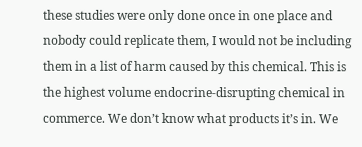these studies were only done once in one place and nobody could replicate them, I would not be including them in a list of harm caused by this chemical. This is the highest volume endocrine-disrupting chemical in commerce. We don’t know what products it’s in. We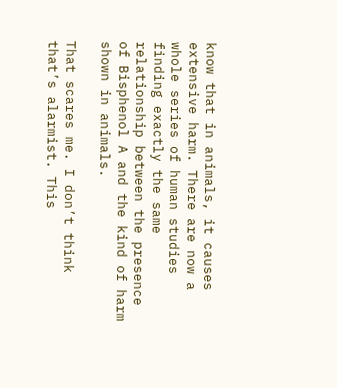know that in animals, it causes extensive harm. There are now a whole series of human studies finding exactly the same relationship between the presence of Bisphenol A and the kind of harm shown in animals.

That scares me. I don’t think that’s alarmist. This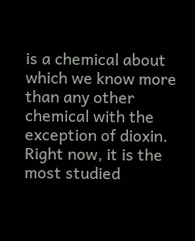is a chemical about which we know more than any other chemical with the exception of dioxin. Right now, it is the most studied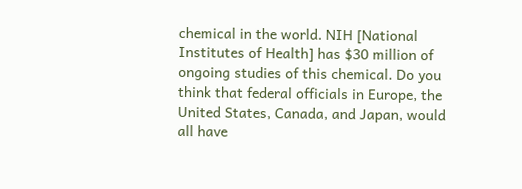chemical in the world. NIH [National Institutes of Health] has $30 million of ongoing studies of this chemical. Do you think that federal officials in Europe, the United States, Canada, and Japan, would all have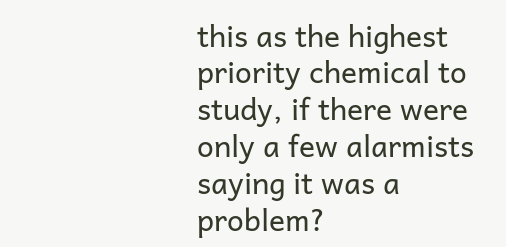this as the highest priority chemical to study, if there were only a few alarmists saying it was a problem?